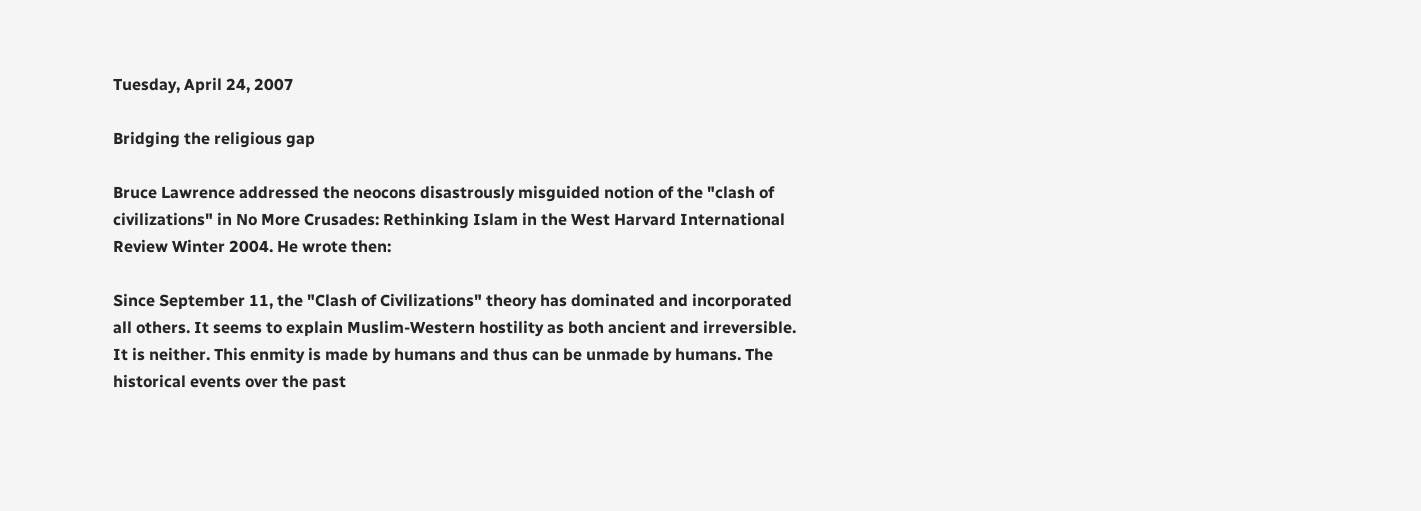Tuesday, April 24, 2007

Bridging the religious gap

Bruce Lawrence addressed the neocons disastrously misguided notion of the "clash of civilizations" in No More Crusades: Rethinking Islam in the West Harvard International Review Winter 2004. He wrote then:

Since September 11, the "Clash of Civilizations" theory has dominated and incorporated all others. It seems to explain Muslim-Western hostility as both ancient and irreversible. It is neither. This enmity is made by humans and thus can be unmade by humans. The historical events over the past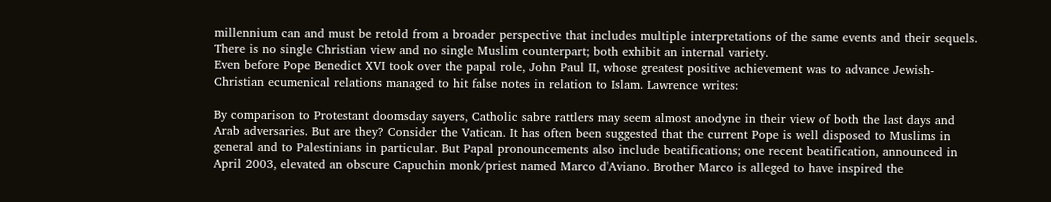millennium can and must be retold from a broader perspective that includes multiple interpretations of the same events and their sequels. There is no single Christian view and no single Muslim counterpart; both exhibit an internal variety.
Even before Pope Benedict XVI took over the papal role, John Paul II, whose greatest positive achievement was to advance Jewish-Christian ecumenical relations managed to hit false notes in relation to Islam. Lawrence writes:

By comparison to Protestant doomsday sayers, Catholic sabre rattlers may seem almost anodyne in their view of both the last days and Arab adversaries. But are they? Consider the Vatican. It has often been suggested that the current Pope is well disposed to Muslims in general and to Palestinians in particular. But Papal pronouncements also include beatifications; one recent beatification, announced in April 2003, elevated an obscure Capuchin monk/priest named Marco d'Aviano. Brother Marco is alleged to have inspired the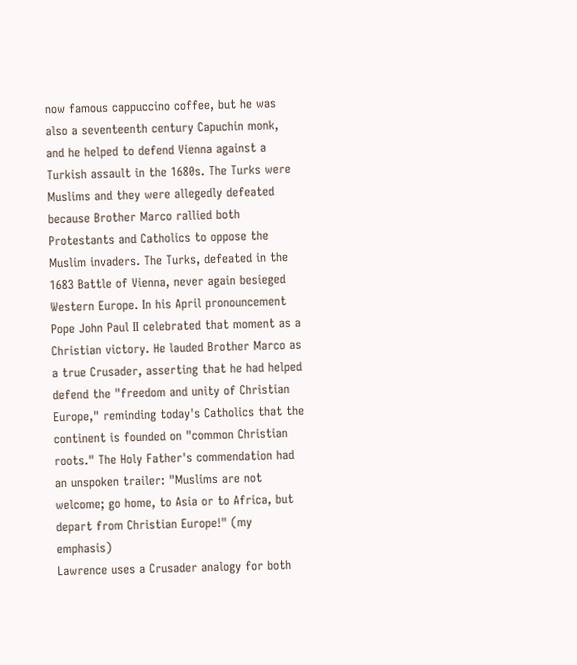now famous cappuccino coffee, but he was also a seventeenth century Capuchin monk, and he helped to defend Vienna against a Turkish assault in the 1680s. The Turks were Muslims and they were allegedly defeated because Brother Marco rallied both Protestants and Catholics to oppose the Muslim invaders. The Turks, defeated in the 1683 Battle of Vienna, never again besieged Western Europe. In his April pronouncement Pope John Paul II celebrated that moment as a Christian victory. He lauded Brother Marco as a true Crusader, asserting that he had helped defend the "freedom and unity of Christian Europe," reminding today's Catholics that the continent is founded on "common Christian roots." The Holy Father's commendation had an unspoken trailer: "Muslims are not welcome; go home, to Asia or to Africa, but depart from Christian Europe!" (my emphasis)
Lawrence uses a Crusader analogy for both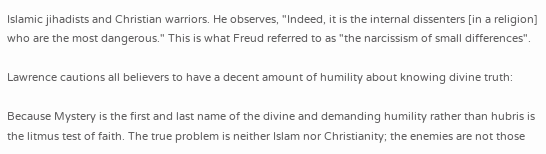Islamic jihadists and Christian warriors. He observes, "Indeed, it is the internal dissenters [in a religion] who are the most dangerous." This is what Freud referred to as "the narcissism of small differences".

Lawrence cautions all believers to have a decent amount of humility about knowing divine truth:

Because Mystery is the first and last name of the divine and demanding humility rather than hubris is the litmus test of faith. The true problem is neither Islam nor Christianity; the enemies are not those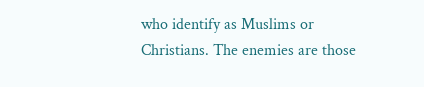who identify as Muslims or Christians. The enemies are those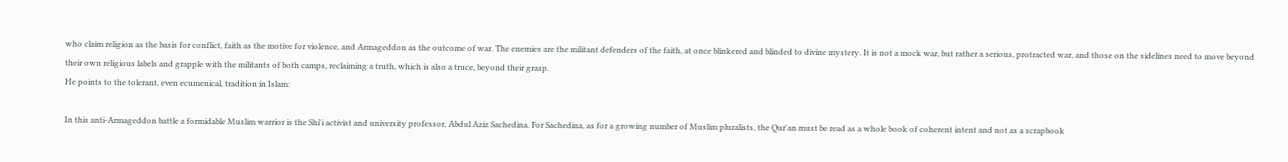who claim religion as the basis for conflict, faith as the motive for violence, and Armageddon as the outcome of war. The enemies are the militant defenders of the faith, at once blinkered and blinded to divine mystery. It is not a mock war, but rather a serious, protracted war, and those on the sidelines need to move beyond their own religious labels and grapple with the militants of both camps, reclaiming a truth, which is also a truce, beyond their grasp.
He points to the tolerant, even ecumenical, tradition in Islam:

In this anti-Armageddon battle a formidable Muslim warrior is the Shi'i activist and university professor, Abdul Aziz Sachedina. For Sachedina, as for a growing number of Muslim pluralists, the Qur'an must be read as a whole book of coherent intent and not as a scrapbook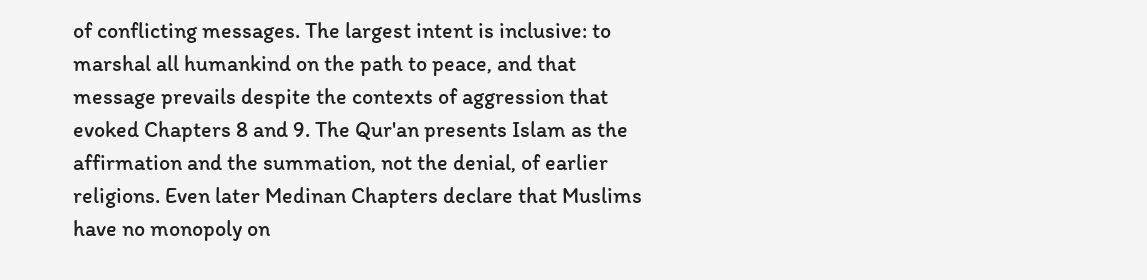of conflicting messages. The largest intent is inclusive: to marshal all humankind on the path to peace, and that message prevails despite the contexts of aggression that evoked Chapters 8 and 9. The Qur'an presents Islam as the affirmation and the summation, not the denial, of earlier religions. Even later Medinan Chapters declare that Muslims have no monopoly on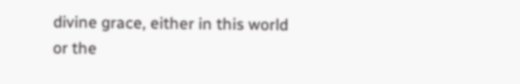divine grace, either in this world or the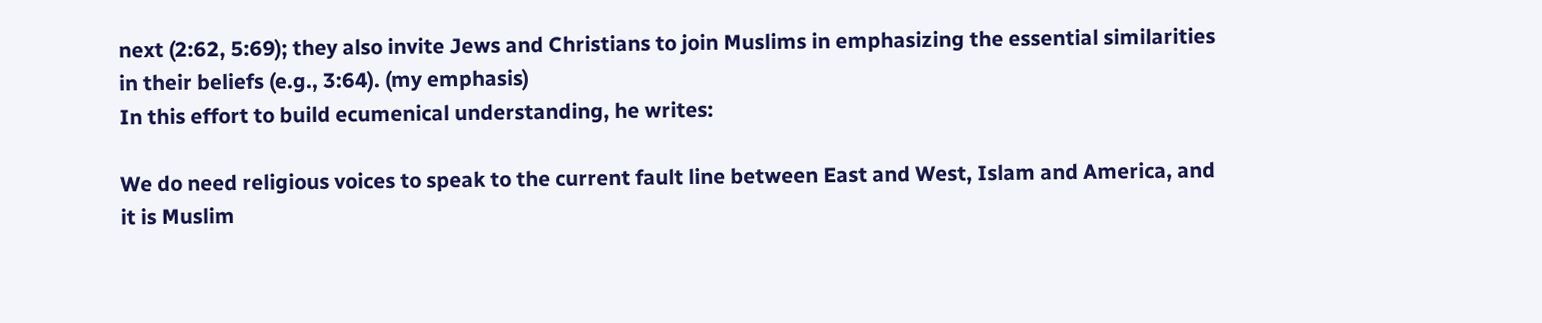next (2:62, 5:69); they also invite Jews and Christians to join Muslims in emphasizing the essential similarities in their beliefs (e.g., 3:64). (my emphasis)
In this effort to build ecumenical understanding, he writes:

We do need religious voices to speak to the current fault line between East and West, Islam and America, and it is Muslim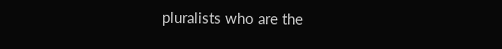pluralists who are the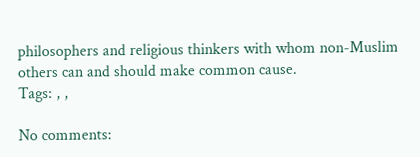philosophers and religious thinkers with whom non-Muslim others can and should make common cause.
Tags: , ,

No comments: